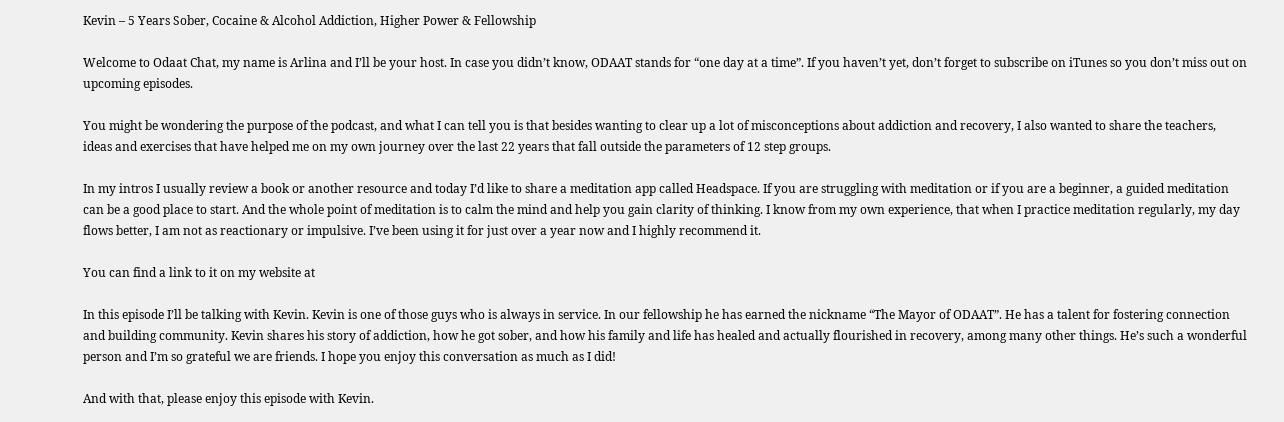Kevin – 5 Years Sober, Cocaine & Alcohol Addiction, Higher Power & Fellowship

Welcome to Odaat Chat, my name is Arlina and I’ll be your host. In case you didn’t know, ODAAT stands for “one day at a time”. If you haven’t yet, don’t forget to subscribe on iTunes so you don’t miss out on upcoming episodes.

You might be wondering the purpose of the podcast, and what I can tell you is that besides wanting to clear up a lot of misconceptions about addiction and recovery, I also wanted to share the teachers, ideas and exercises that have helped me on my own journey over the last 22 years that fall outside the parameters of 12 step groups.

In my intros I usually review a book or another resource and today I’d like to share a meditation app called Headspace. If you are struggling with meditation or if you are a beginner, a guided meditation can be a good place to start. And the whole point of meditation is to calm the mind and help you gain clarity of thinking. I know from my own experience, that when I practice meditation regularly, my day flows better, I am not as reactionary or impulsive. I’ve been using it for just over a year now and I highly recommend it.

You can find a link to it on my website at

In this episode I’ll be talking with Kevin. Kevin is one of those guys who is always in service. In our fellowship he has earned the nickname “The Mayor of ODAAT”. He has a talent for fostering connection and building community. Kevin shares his story of addiction, how he got sober, and how his family and life has healed and actually flourished in recovery, among many other things. He’s such a wonderful person and I’m so grateful we are friends. I hope you enjoy this conversation as much as I did!

And with that, please enjoy this episode with Kevin.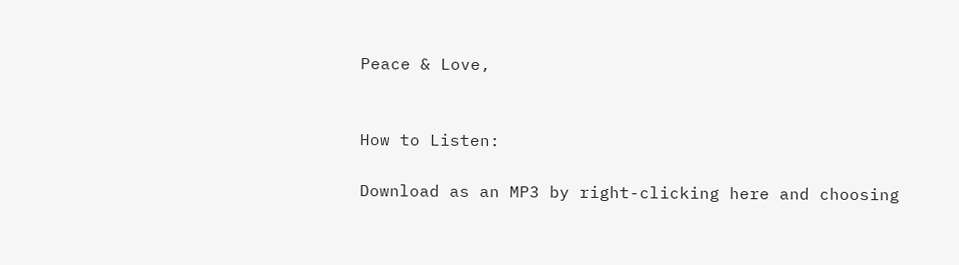Peace & Love,


How to Listen:

Download as an MP3 by right-clicking here and choosing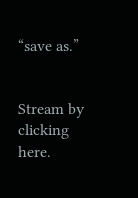“save as.”


Stream by clicking here.